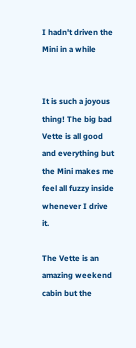I hadn't driven the Mini in a while


It is such a joyous thing! The big bad Vette is all good and everything but the Mini makes me feel all fuzzy inside whenever I drive it.

The Vette is an amazing weekend cabin but the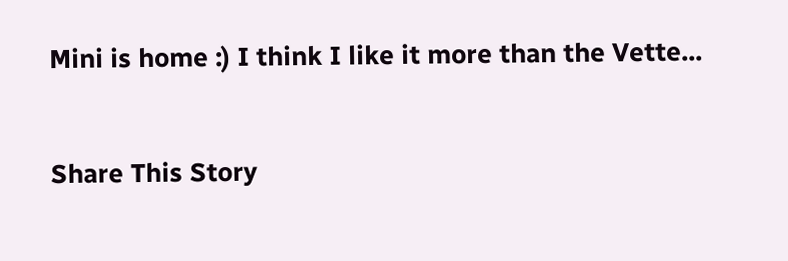Mini is home :) I think I like it more than the Vette...


Share This Story